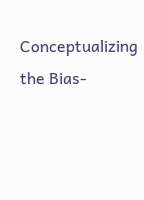Conceptualizing the Bias-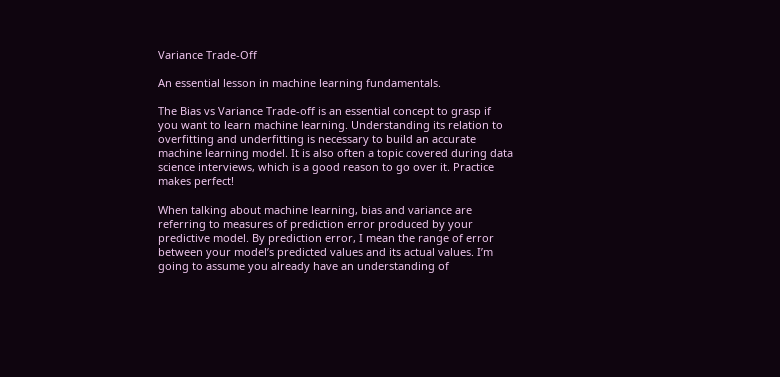Variance Trade-Off

An essential lesson in machine learning fundamentals.

The Bias vs Variance Trade-off is an essential concept to grasp if you want to learn machine learning. Understanding its relation to overfitting and underfitting is necessary to build an accurate machine learning model. It is also often a topic covered during data science interviews, which is a good reason to go over it. Practice makes perfect!

When talking about machine learning, bias and variance are referring to measures of prediction error produced by your predictive model. By prediction error, I mean the range of error between your model’s predicted values and its actual values. I’m going to assume you already have an understanding of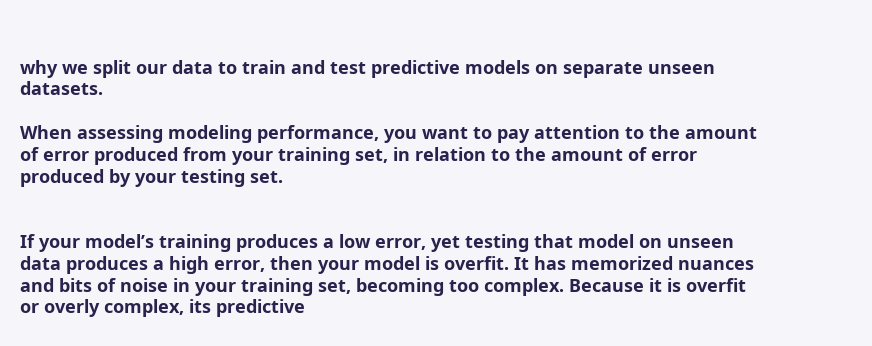why we split our data to train and test predictive models on separate unseen datasets.

When assessing modeling performance, you want to pay attention to the amount of error produced from your training set, in relation to the amount of error produced by your testing set.


If your model’s training produces a low error, yet testing that model on unseen data produces a high error, then your model is overfit. It has memorized nuances and bits of noise in your training set, becoming too complex. Because it is overfit or overly complex, its predictive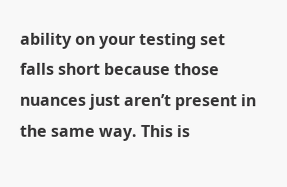ability on your testing set falls short because those nuances just aren’t present in the same way. This is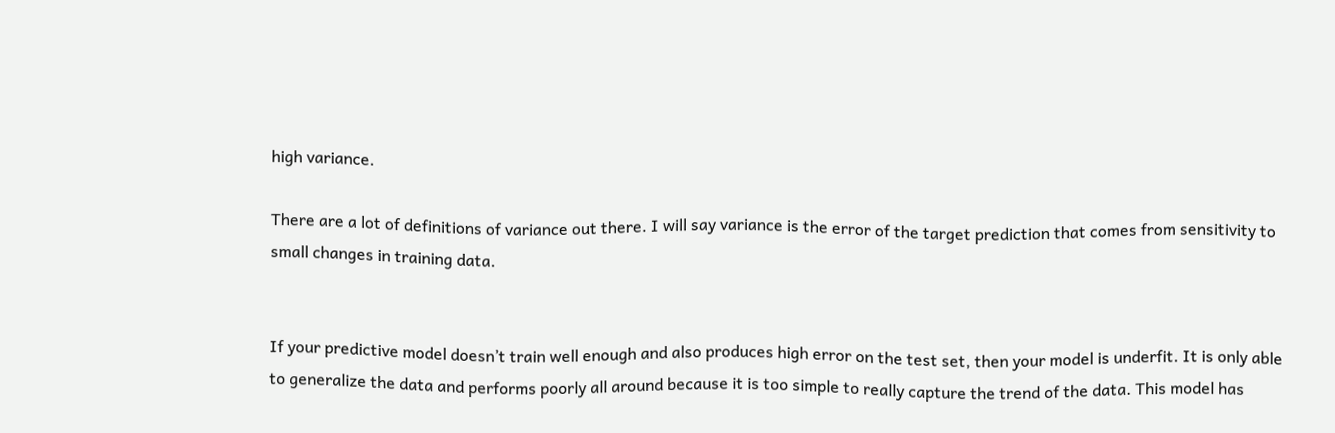high variance.

There are a lot of definitions of variance out there. I will say variance is the error of the target prediction that comes from sensitivity to small changes in training data.


If your predictive model doesn’t train well enough and also produces high error on the test set, then your model is underfit. It is only able to generalize the data and performs poorly all around because it is too simple to really capture the trend of the data. This model has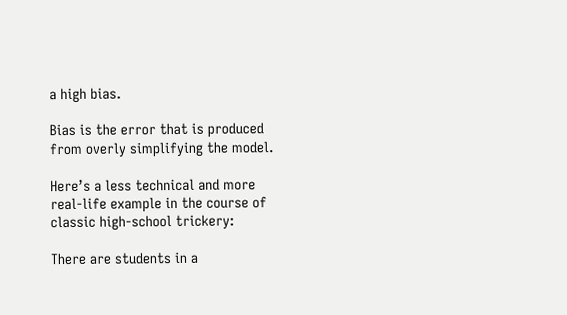a high bias.

Bias is the error that is produced from overly simplifying the model.

Here’s a less technical and more real-life example in the course of classic high-school trickery:

There are students in a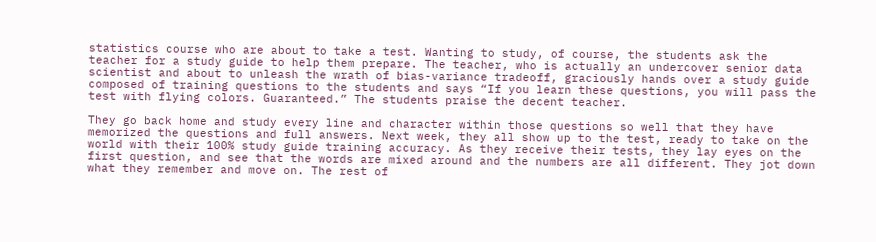statistics course who are about to take a test. Wanting to study, of course, the students ask the teacher for a study guide to help them prepare. The teacher, who is actually an undercover senior data scientist and about to unleash the wrath of bias-variance tradeoff, graciously hands over a study guide composed of training questions to the students and says “If you learn these questions, you will pass the test with flying colors. Guaranteed.” The students praise the decent teacher.

They go back home and study every line and character within those questions so well that they have memorized the questions and full answers. Next week, they all show up to the test, ready to take on the world with their 100% study guide training accuracy. As they receive their tests, they lay eyes on the first question, and see that the words are mixed around and the numbers are all different. They jot down what they remember and move on. The rest of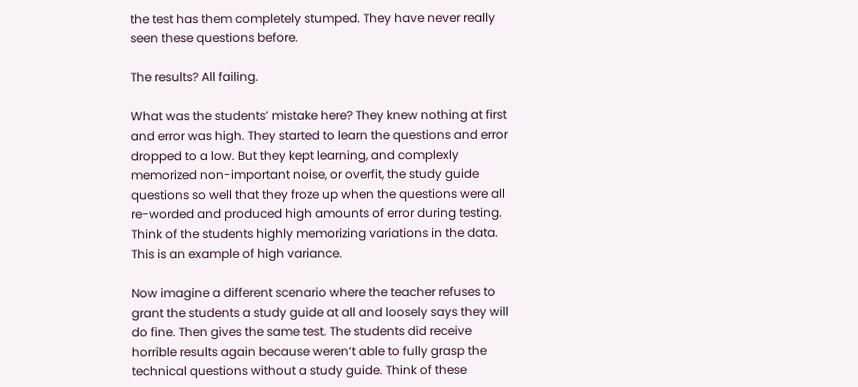the test has them completely stumped. They have never really seen these questions before.

The results? All failing.

What was the students’ mistake here? They knew nothing at first and error was high. They started to learn the questions and error dropped to a low. But they kept learning, and complexly memorized non-important noise, or overfit, the study guide questions so well that they froze up when the questions were all re-worded and produced high amounts of error during testing. Think of the students highly memorizing variations in the data. This is an example of high variance.

Now imagine a different scenario where the teacher refuses to grant the students a study guide at all and loosely says they will do fine. Then gives the same test. The students did receive horrible results again because weren’t able to fully grasp the technical questions without a study guide. Think of these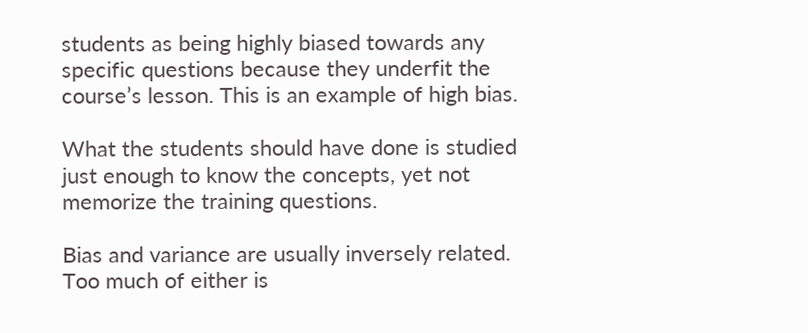students as being highly biased towards any specific questions because they underfit the course’s lesson. This is an example of high bias.

What the students should have done is studied just enough to know the concepts, yet not memorize the training questions.

Bias and variance are usually inversely related. Too much of either is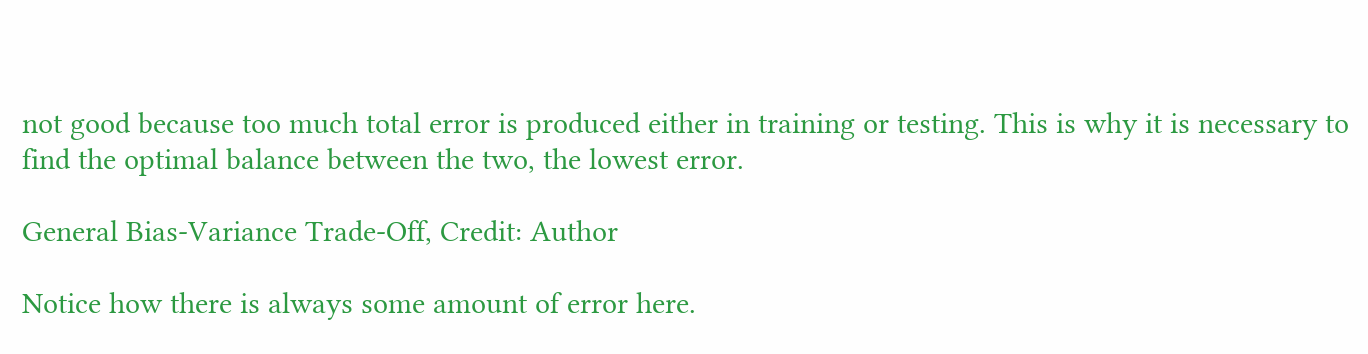not good because too much total error is produced either in training or testing. This is why it is necessary to find the optimal balance between the two, the lowest error.

General Bias-Variance Trade-Off, Credit: Author

Notice how there is always some amount of error here.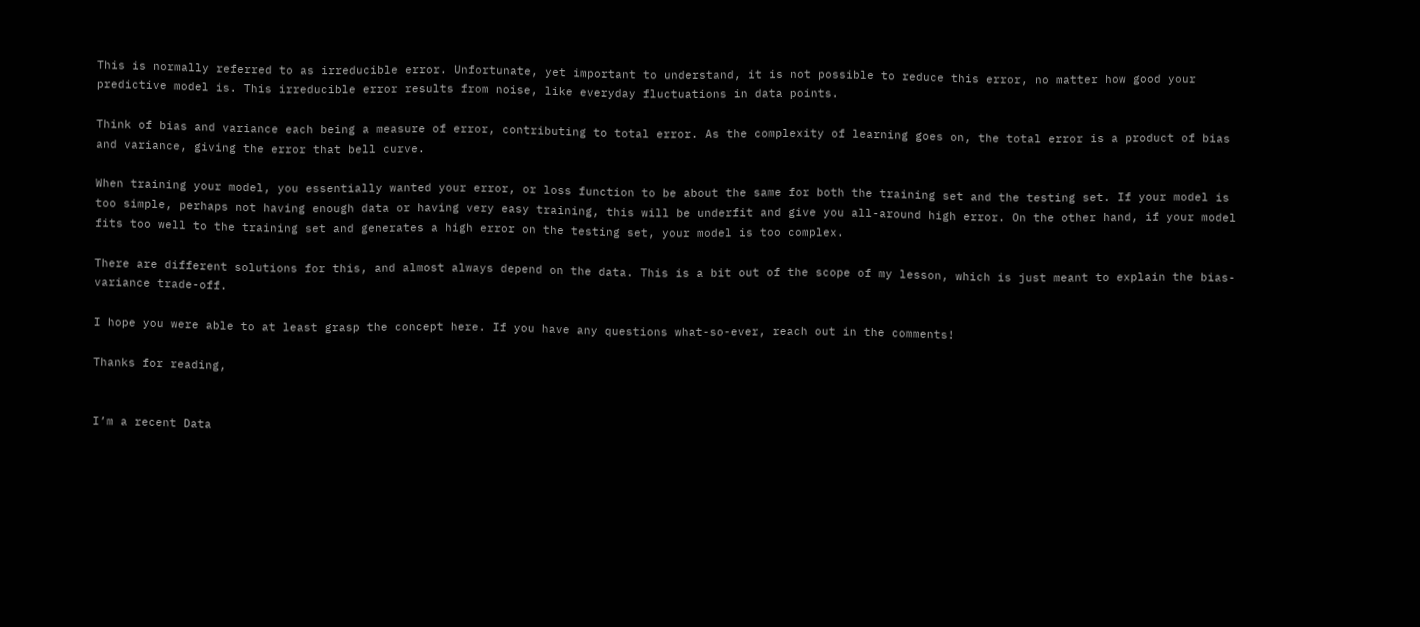This is normally referred to as irreducible error. Unfortunate, yet important to understand, it is not possible to reduce this error, no matter how good your predictive model is. This irreducible error results from noise, like everyday fluctuations in data points.

Think of bias and variance each being a measure of error, contributing to total error. As the complexity of learning goes on, the total error is a product of bias and variance, giving the error that bell curve.

When training your model, you essentially wanted your error, or loss function to be about the same for both the training set and the testing set. If your model is too simple, perhaps not having enough data or having very easy training, this will be underfit and give you all-around high error. On the other hand, if your model fits too well to the training set and generates a high error on the testing set, your model is too complex.

There are different solutions for this, and almost always depend on the data. This is a bit out of the scope of my lesson, which is just meant to explain the bias-variance trade-off.

I hope you were able to at least grasp the concept here. If you have any questions what-so-ever, reach out in the comments!

Thanks for reading,


I’m a recent Data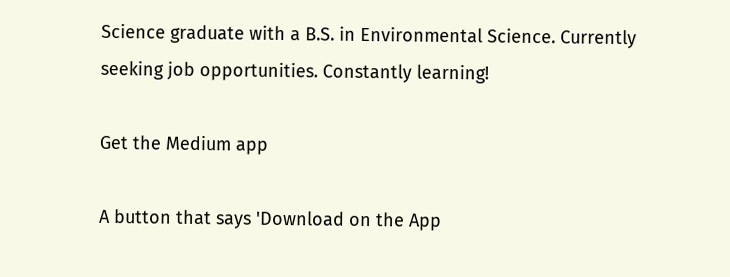Science graduate with a B.S. in Environmental Science. Currently seeking job opportunities. Constantly learning!

Get the Medium app

A button that says 'Download on the App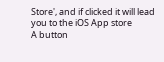Store', and if clicked it will lead you to the iOS App store
A button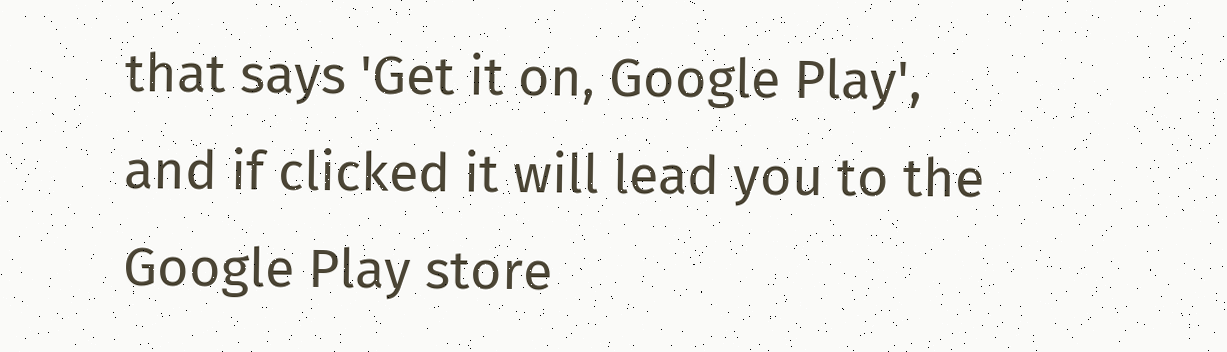that says 'Get it on, Google Play', and if clicked it will lead you to the Google Play store